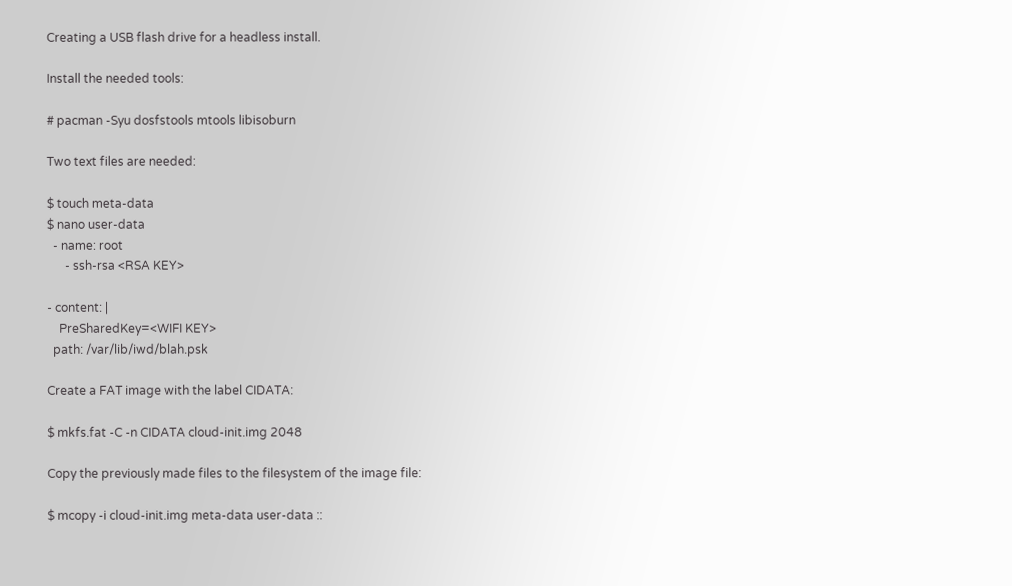Creating a USB flash drive for a headless install.

Install the needed tools:

# pacman -Syu dosfstools mtools libisoburn

Two text files are needed:

$ touch meta-data
$ nano user-data
  - name: root
      - ssh-rsa <RSA KEY>

- content: |
    PreSharedKey=<WIFI KEY>
  path: /var/lib/iwd/blah.psk

Create a FAT image with the label CIDATA:

$ mkfs.fat -C -n CIDATA cloud-init.img 2048

Copy the previously made files to the filesystem of the image file:

$ mcopy -i cloud-init.img meta-data user-data ::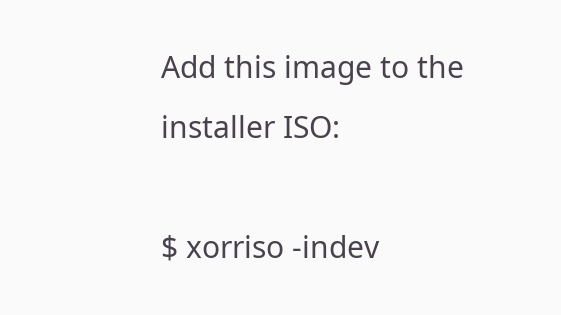Add this image to the installer ISO:

$ xorriso -indev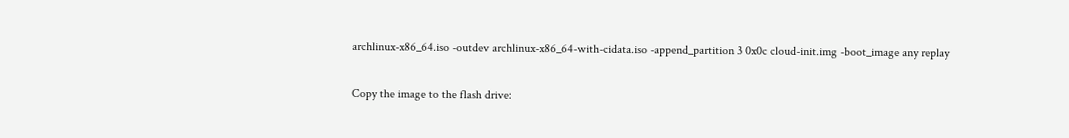archlinux-x86_64.iso -outdev archlinux-x86_64-with-cidata.iso -append_partition 3 0x0c cloud-init.img -boot_image any replay

Copy the image to the flash drive: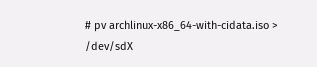# pv archlinux-x86_64-with-cidata.iso > /dev/sdX